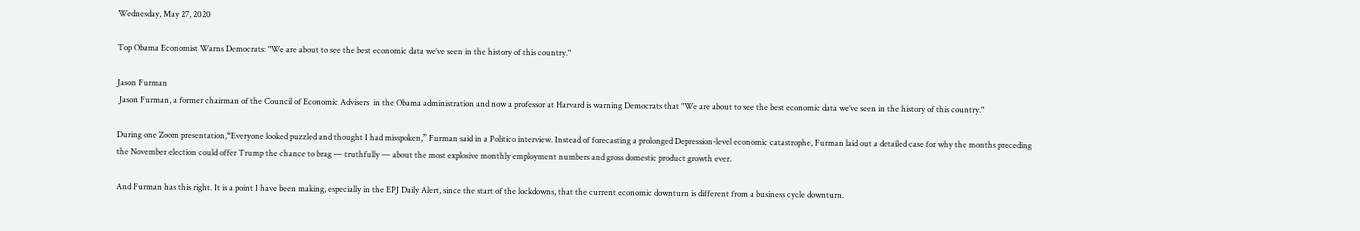Wednesday, May 27, 2020

Top Obama Economist Warns Democrats: "We are about to see the best economic data we’ve seen in the history of this country."

Jason Furman
 Jason Furman, a former chairman of the Council of Economic Advisers  in the Obama administration and now a professor at Harvard is warning Democrats that "We are about to see the best economic data we’ve seen in the history of this country."

During one Zoom presentation,“Everyone looked puzzled and thought I had misspoken,” Furman said in a Politico interview. Instead of forecasting a prolonged Depression-level economic catastrophe, Furman laid out a detailed case for why the months preceding the November election could offer Trump the chance to brag — truthfully — about the most explosive monthly employment numbers and gross domestic product growth ever.

And Furman has this right. It is a point I have been making, especially in the EPJ Daily Alert, since the start of the lockdowns, that the current economic downturn is different from a business cycle downturn.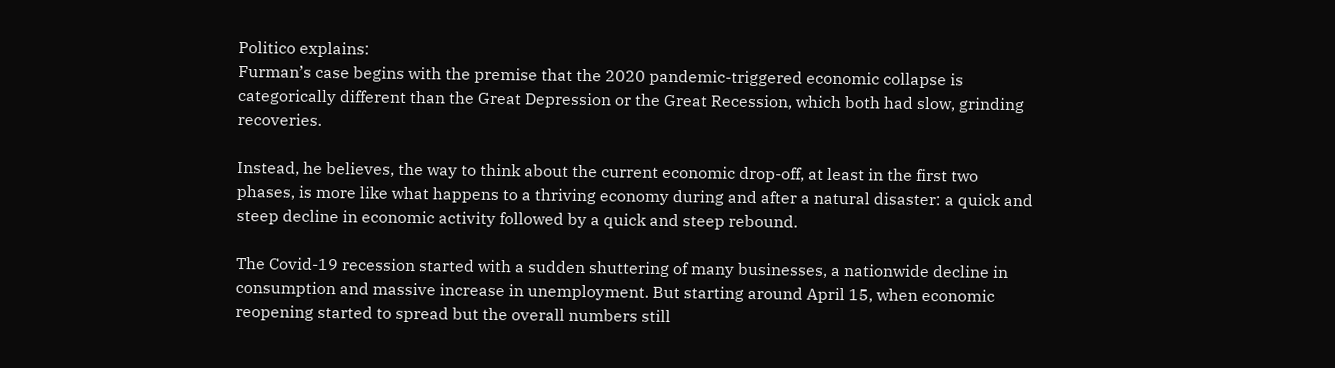Politico explains:
Furman’s case begins with the premise that the 2020 pandemic-triggered economic collapse is categorically different than the Great Depression or the Great Recession, which both had slow, grinding recoveries.

Instead, he believes, the way to think about the current economic drop-off, at least in the first two phases, is more like what happens to a thriving economy during and after a natural disaster: a quick and steep decline in economic activity followed by a quick and steep rebound.

The Covid-19 recession started with a sudden shuttering of many businesses, a nationwide decline in consumption and massive increase in unemployment. But starting around April 15, when economic reopening started to spread but the overall numbers still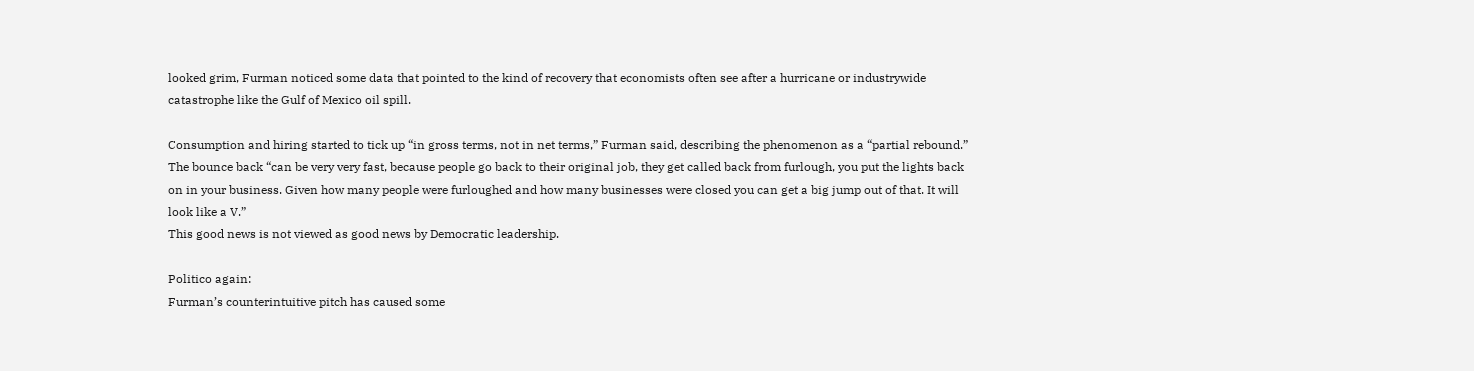looked grim, Furman noticed some data that pointed to the kind of recovery that economists often see after a hurricane or industrywide catastrophe like the Gulf of Mexico oil spill.

Consumption and hiring started to tick up “in gross terms, not in net terms,” Furman said, describing the phenomenon as a “partial rebound.” The bounce back “can be very very fast, because people go back to their original job, they get called back from furlough, you put the lights back on in your business. Given how many people were furloughed and how many businesses were closed you can get a big jump out of that. It will look like a V.”
This good news is not viewed as good news by Democratic leadership.

Politico again:
Furman’s counterintuitive pitch has caused some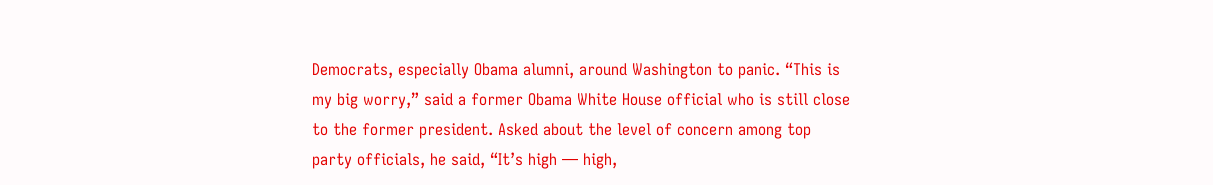Democrats, especially Obama alumni, around Washington to panic. “This is my big worry,” said a former Obama White House official who is still close to the former president. Asked about the level of concern among top party officials, he said, “It’s high — high,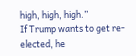high, high, high.”
If Trump wants to get re-elected, he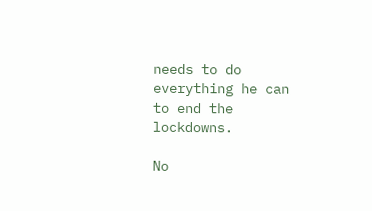needs to do everything he can to end the lockdowns.

No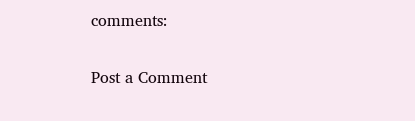comments:

Post a Comment